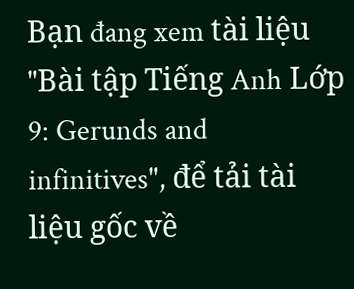Bạn đang xem tài liệu "Bài tập Tiếng Anh Lớp 9: Gerunds and infinitives", để tải tài liệu gốc về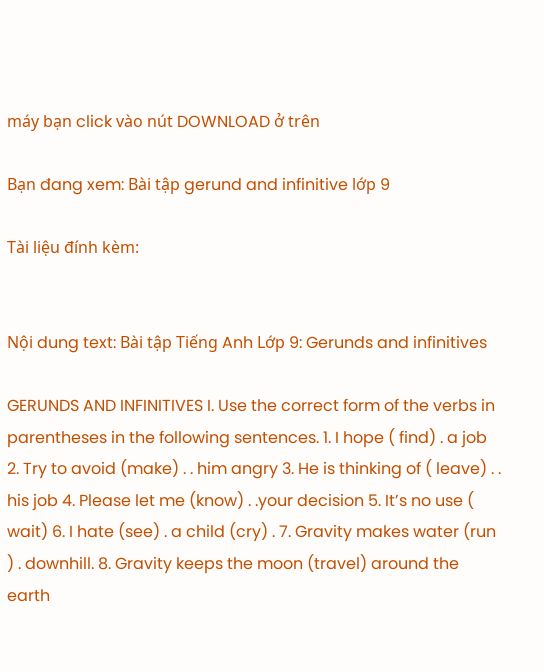máy bạn click vào nút DOWNLOAD ở trên

Bạn đang xem: Bài tập gerund and infinitive lớp 9

Tài liệu đính kèm:


Nội dung text: Bài tập Tiếng Anh Lớp 9: Gerunds and infinitives

GERUNDS AND INFINITIVES I. Use the correct form of the verbs in parentheses in the following sentences. 1. I hope ( find) . a job 2. Try to avoid (make) . . him angry 3. He is thinking of ( leave) . . his job 4. Please let me (know) . .your decision 5. It’s no use ( wait) 6. I hate (see) . a child (cry) . 7. Gravity makes water (run ) . downhill. 8. Gravity keeps the moon (travel) around the earth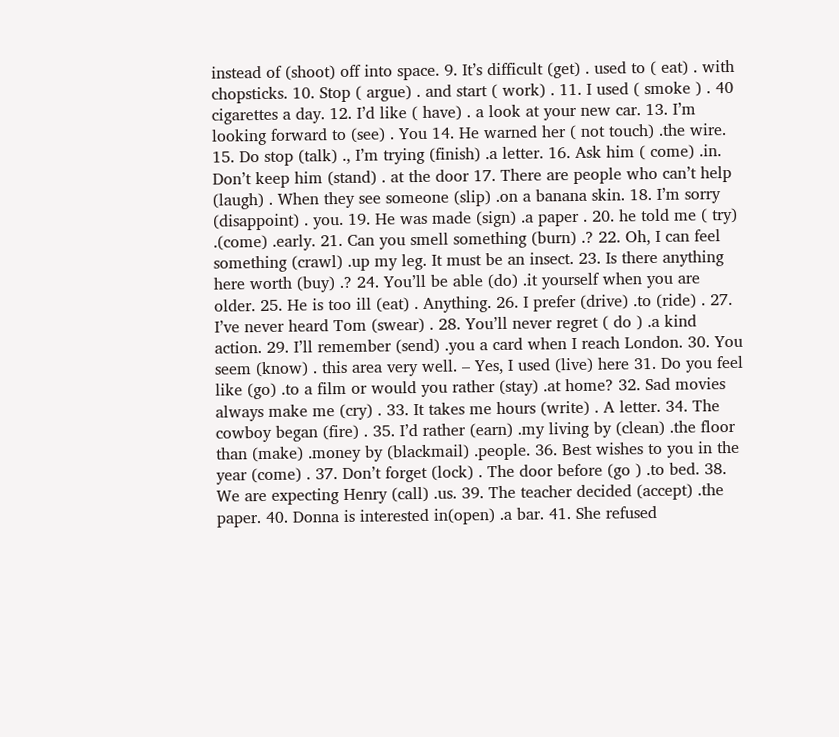instead of (shoot) off into space. 9. It’s difficult (get) . used to ( eat) . with chopsticks. 10. Stop ( argue) . and start ( work) . 11. I used ( smoke ) . 40 cigarettes a day. 12. I’d like ( have) . a look at your new car. 13. I’m looking forward to (see) . You 14. He warned her ( not touch) .the wire. 15. Do stop (talk) ., I’m trying (finish) .a letter. 16. Ask him ( come) .in. Don’t keep him (stand) . at the door 17. There are people who can’t help (laugh) . When they see someone (slip) .on a banana skin. 18. I’m sorry (disappoint) . you. 19. He was made (sign) .a paper . 20. he told me ( try) .(come) .early. 21. Can you smell something (burn) .? 22. Oh, I can feel something (crawl) .up my leg. It must be an insect. 23. Is there anything here worth (buy) .? 24. You’ll be able (do) .it yourself when you are older. 25. He is too ill (eat) . Anything. 26. I prefer (drive) .to (ride) . 27. I’ve never heard Tom (swear) . 28. You’ll never regret ( do ) .a kind action. 29. I’ll remember (send) .you a card when I reach London. 30. You seem (know) . this area very well. – Yes, I used (live) here 31. Do you feel like (go) .to a film or would you rather (stay) .at home? 32. Sad movies always make me (cry) . 33. It takes me hours (write) . A letter. 34. The cowboy began (fire) . 35. I’d rather (earn) .my living by (clean) .the floor than (make) .money by (blackmail) .people. 36. Best wishes to you in the year (come) . 37. Don’t forget (lock) . The door before (go ) .to bed. 38. We are expecting Henry (call) .us. 39. The teacher decided (accept) .the paper. 40. Donna is interested in(open) .a bar. 41. She refused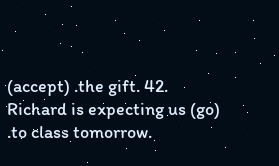(accept) .the gift. 42. Richard is expecting us (go) .to class tomorrow.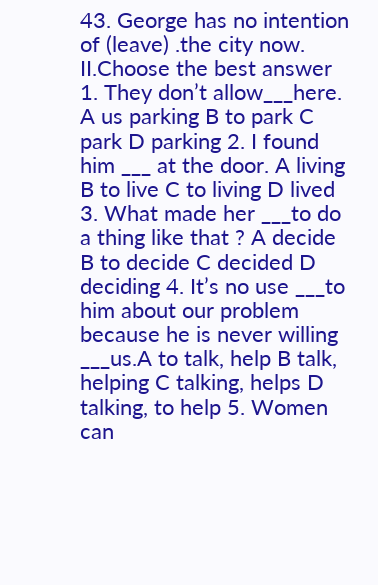43. George has no intention of (leave) .the city now. II.Choose the best answer 1. They don’t allow___here. A us parking B to park C park D parking 2. I found him ___ at the door. A living B to live C to living D lived 3. What made her ___to do a thing like that ? A decide B to decide C decided D deciding 4. It’s no use ___to him about our problem because he is never willing ___us.A to talk, help B talk, helping C talking, helps D talking, to help 5. Women can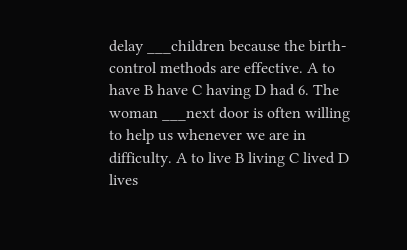delay ___children because the birth-control methods are effective. A to have B have C having D had 6. The woman ___next door is often willing to help us whenever we are in difficulty. A to live B living C lived D lives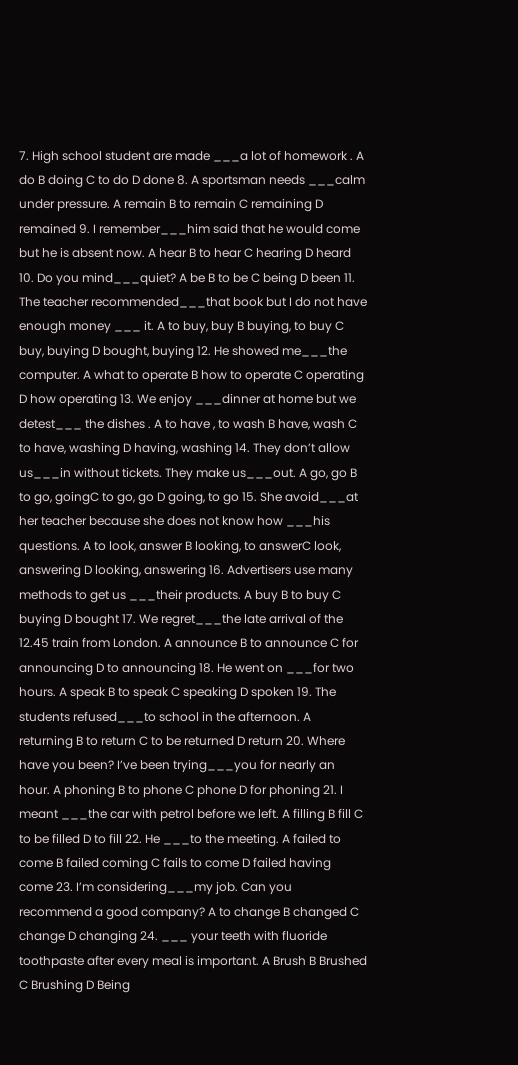7. High school student are made ___a lot of homework . A do B doing C to do D done 8. A sportsman needs ___calm under pressure. A remain B to remain C remaining D remained 9. I remember___him said that he would come but he is absent now. A hear B to hear C hearing D heard 10. Do you mind___quiet? A be B to be C being D been 11. The teacher recommended___that book but I do not have enough money ___ it. A to buy, buy B buying, to buy C buy, buying D bought, buying 12. He showed me___the computer. A what to operate B how to operate C operating D how operating 13. We enjoy ___dinner at home but we detest___ the dishes . A to have , to wash B have, wash C to have, washing D having, washing 14. They don’t allow us___in without tickets. They make us___out. A go, go B to go, goingC to go, go D going, to go 15. She avoid___at her teacher because she does not know how ___his questions. A to look, answer B looking, to answerC look, answering D looking, answering 16. Advertisers use many methods to get us ___their products. A buy B to buy C buying D bought 17. We regret___the late arrival of the 12.45 train from London. A announce B to announce C for announcing D to announcing 18. He went on ___for two hours. A speak B to speak C speaking D spoken 19. The students refused___to school in the afternoon. A returning B to return C to be returned D return 20. Where have you been? I’ve been trying___you for nearly an hour. A phoning B to phone C phone D for phoning 21. I meant ___the car with petrol before we left. A filling B fill C to be filled D to fill 22. He ___to the meeting. A failed to come B failed coming C fails to come D failed having come 23. I’m considering___my job. Can you recommend a good company? A to change B changed C change D changing 24. ___ your teeth with fluoride toothpaste after every meal is important. A Brush B Brushed C Brushing D Being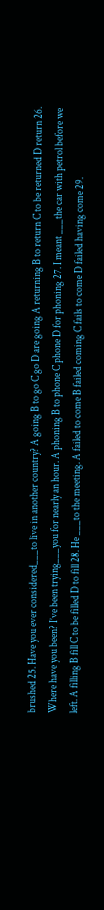brushed 25. Have you ever considered___to live in another country? A going B to go C go D are going A returning B to return C to be returned D return 26. Where have you been? I’ve been trying___you for nearly an hour. A phoning B to phone C phone D for phoning 27. I meant ___the car with petrol before we left. A filling B fill C to be filled D to fill 28. He ___to the meeting. A failed to come B failed coming C fails to come D failed having come 29.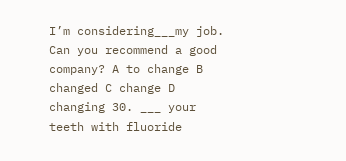I’m considering___my job. Can you recommend a good company? A to change B changed C change D changing 30. ___ your teeth with fluoride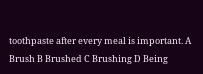toothpaste after every meal is important. A Brush B Brushed C Brushing D Being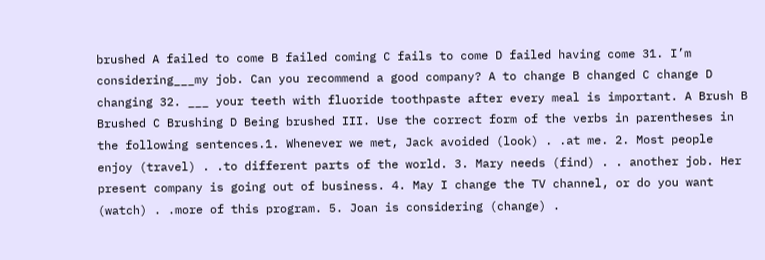brushed A failed to come B failed coming C fails to come D failed having come 31. I’m considering___my job. Can you recommend a good company? A to change B changed C change D changing 32. ___ your teeth with fluoride toothpaste after every meal is important. A Brush B Brushed C Brushing D Being brushed III. Use the correct form of the verbs in parentheses in the following sentences.1. Whenever we met, Jack avoided (look) . .at me. 2. Most people enjoy (travel) . .to different parts of the world. 3. Mary needs (find) . . another job. Her present company is going out of business. 4. May I change the TV channel, or do you want (watch) . .more of this program. 5. Joan is considering (change) .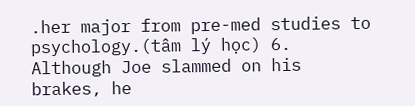.her major from pre-med studies to psychology.(tâm lý học) 6. Although Joe slammed on his brakes, he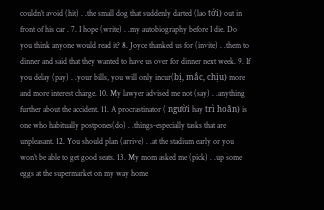couldn’t avoid (hit) . .the small dog that suddenly darted (lao tới) out in front of his car . 7. I hope (write) . .my autobiography before I die. Do you think anyone would read it? 8. Joyce thanked us for (invite) . .them to dinner and said that they wanted to have us over for dinner next week. 9. If you delay (pay) . .your bills, you will only incur(bị, mắc, chịu) more and more interest charge. 10. My lawyer advised me not (say) . .anything further about the accident. 11. A procrastinator ( người hay trì hoãn) is one who habitually postpones(do) . .things-especially tasks that are unpleasant. 12. You should plan (arrive) . .at the stadium early or you won’t be able to get good seats. 13. My mom asked me (pick) . .up some eggs at the supermarket on my way home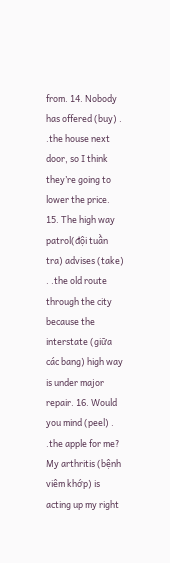from. 14. Nobody has offered (buy) . .the house next door, so I think they’re going to lower the price. 15. The high way patrol(đội tuần tra) advises (take) . .the old route through the city because the interstate (giữa các bang) high way is under major repair. 16. Would you mind (peel) . .the apple for me? My arthritis (bệnh viêm khớp) is acting up my right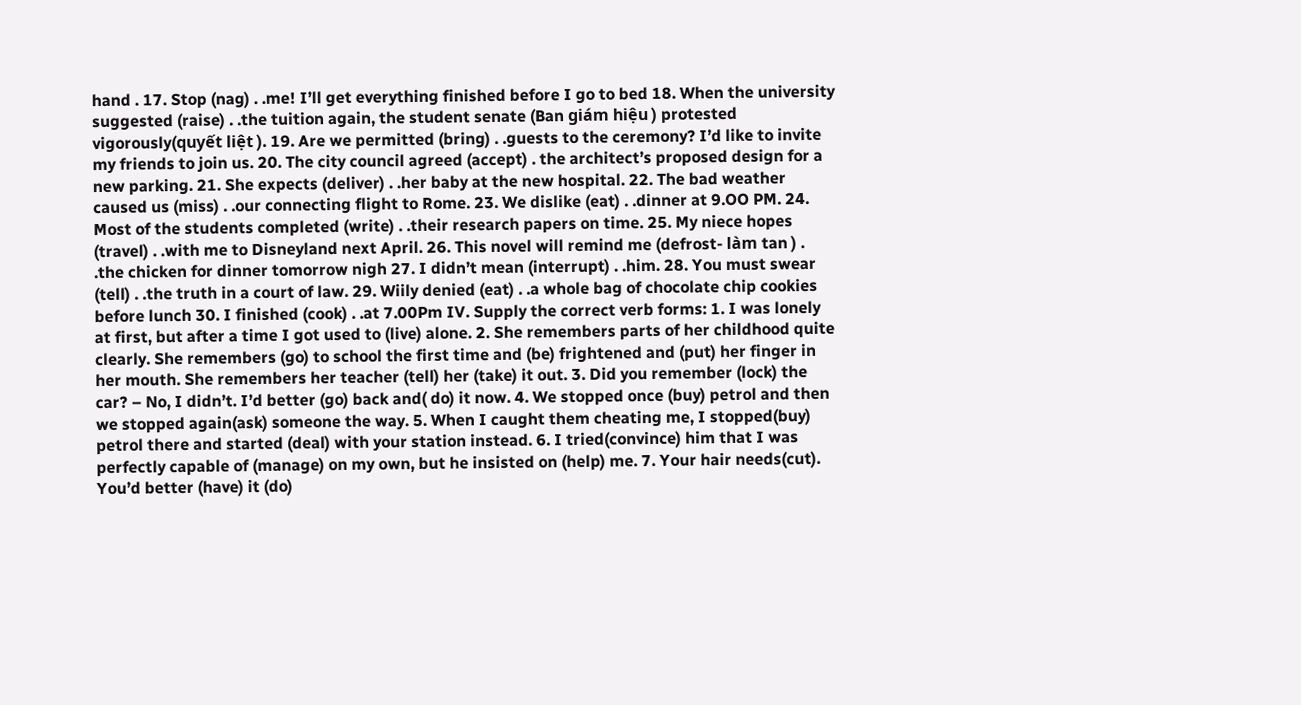hand . 17. Stop (nag) . .me! I’ll get everything finished before I go to bed 18. When the university suggested (raise) . .the tuition again, the student senate (Ban giám hiệu ) protested vigorously(quyết liệt ). 19. Are we permitted (bring) . .guests to the ceremony? I’d like to invite my friends to join us. 20. The city council agreed (accept) . the architect’s proposed design for a new parking. 21. She expects (deliver) . .her baby at the new hospital. 22. The bad weather caused us (miss) . .our connecting flight to Rome. 23. We dislike (eat) . .dinner at 9.OO PM. 24. Most of the students completed (write) . .their research papers on time. 25. My niece hopes (travel) . .with me to Disneyland next April. 26. This novel will remind me (defrost- làm tan ) . .the chicken for dinner tomorrow nigh 27. I didn’t mean (interrupt) . .him. 28. You must swear (tell) . .the truth in a court of law. 29. Wiily denied (eat) . .a whole bag of chocolate chip cookies before lunch 30. I finished (cook) . .at 7.00Pm IV. Supply the correct verb forms: 1. I was lonely at first, but after a time I got used to (live) alone. 2. She remembers parts of her childhood quite clearly. She remembers (go) to school the first time and (be) frightened and (put) her finger in her mouth. She remembers her teacher (tell) her (take) it out. 3. Did you remember (lock) the car? – No, I didn’t. I’d better (go) back and( do) it now. 4. We stopped once (buy) petrol and then we stopped again(ask) someone the way. 5. When I caught them cheating me, I stopped(buy) petrol there and started (deal) with your station instead. 6. I tried(convince) him that I was perfectly capable of (manage) on my own, but he insisted on (help) me. 7. Your hair needs(cut). You’d better (have) it (do)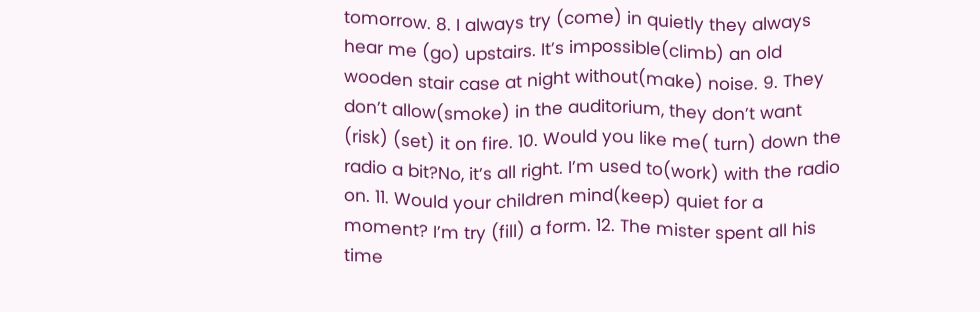tomorrow. 8. I always try (come) in quietly they always hear me (go) upstairs. It’s impossible(climb) an old wooden stair case at night without(make) noise. 9. They don’t allow(smoke) in the auditorium, they don’t want (risk) (set) it on fire. 10. Would you like me( turn) down the radio a bit?No, it’s all right. I’m used to(work) with the radio on. 11. Would your children mind(keep) quiet for a moment? I’m try (fill) a form. 12. The mister spent all his time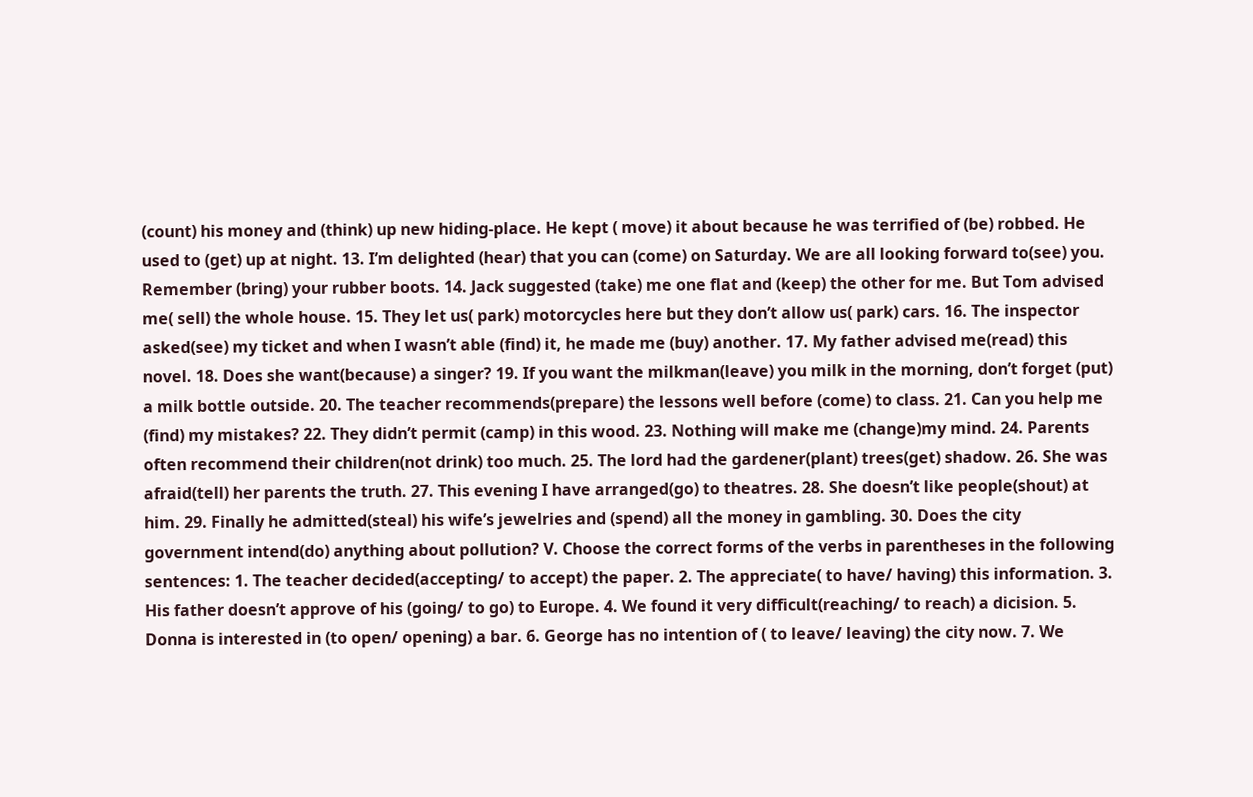(count) his money and (think) up new hiding-place. He kept ( move) it about because he was terrified of (be) robbed. He used to (get) up at night. 13. I’m delighted (hear) that you can (come) on Saturday. We are all looking forward to(see) you. Remember (bring) your rubber boots. 14. Jack suggested (take) me one flat and (keep) the other for me. But Tom advised me( sell) the whole house. 15. They let us( park) motorcycles here but they don’t allow us( park) cars. 16. The inspector asked(see) my ticket and when I wasn’t able (find) it, he made me (buy) another. 17. My father advised me(read) this novel. 18. Does she want(because) a singer? 19. If you want the milkman(leave) you milk in the morning, don’t forget (put) a milk bottle outside. 20. The teacher recommends(prepare) the lessons well before (come) to class. 21. Can you help me (find) my mistakes? 22. They didn’t permit (camp) in this wood. 23. Nothing will make me (change)my mind. 24. Parents often recommend their children(not drink) too much. 25. The lord had the gardener(plant) trees(get) shadow. 26. She was afraid(tell) her parents the truth. 27. This evening I have arranged(go) to theatres. 28. She doesn’t like people(shout) at him. 29. Finally he admitted(steal) his wife’s jewelries and (spend) all the money in gambling. 30. Does the city government intend(do) anything about pollution? V. Choose the correct forms of the verbs in parentheses in the following sentences: 1. The teacher decided(accepting/ to accept) the paper. 2. The appreciate( to have/ having) this information. 3. His father doesn’t approve of his (going/ to go) to Europe. 4. We found it very difficult(reaching/ to reach) a dicision. 5. Donna is interested in (to open/ opening) a bar. 6. George has no intention of ( to leave/ leaving) the city now. 7. We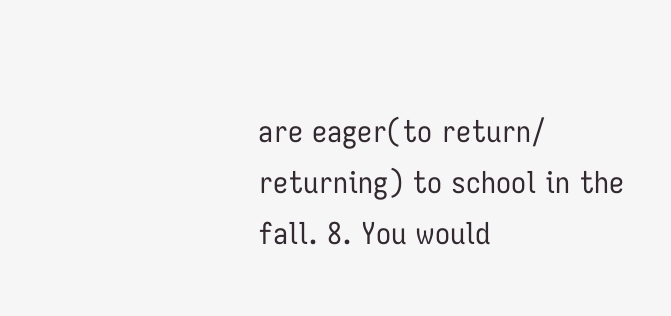are eager(to return/ returning) to school in the fall. 8. You would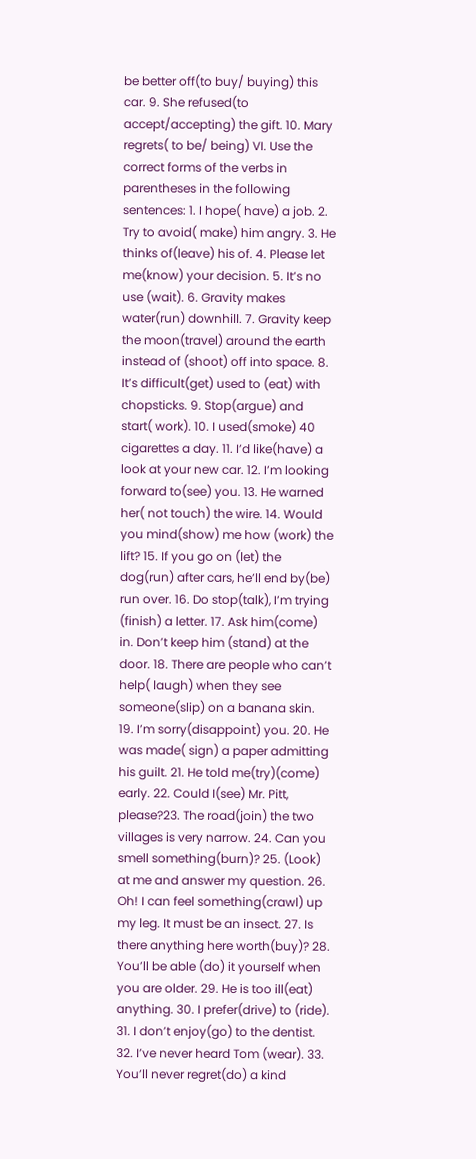be better off(to buy/ buying) this car. 9. She refused(to accept/accepting) the gift. 10. Mary regrets( to be/ being) VI. Use the correct forms of the verbs in parentheses in the following sentences: 1. I hope( have) a job. 2. Try to avoid( make) him angry. 3. He thinks of(leave) his of. 4. Please let me(know) your decision. 5. It’s no use (wait). 6. Gravity makes water(run) downhill. 7. Gravity keep the moon(travel) around the earth instead of (shoot) off into space. 8. It’s difficult(get) used to (eat) with chopsticks. 9. Stop(argue) and start( work). 10. I used(smoke) 40 cigarettes a day. 11. I’d like(have) a look at your new car. 12. I’m looking forward to(see) you. 13. He warned her( not touch) the wire. 14. Would you mind(show) me how (work) the lift? 15. If you go on (let) the dog(run) after cars, he’ll end by(be) run over. 16. Do stop(talk), I’m trying (finish) a letter. 17. Ask him(come) in. Don’t keep him (stand) at the door. 18. There are people who can’t help( laugh) when they see someone(slip) on a banana skin. 19. I’m sorry(disappoint) you. 20. He was made( sign) a paper admitting his guilt. 21. He told me(try)(come) early. 22. Could I(see) Mr. Pitt, please?23. The road(join) the two villages is very narrow. 24. Can you smell something(burn)? 25. (Look) at me and answer my question. 26. Oh! I can feel something(crawl) up my leg. It must be an insect. 27. Is there anything here worth(buy)? 28. You’ll be able (do) it yourself when you are older. 29. He is too ill(eat) anything. 30. I prefer(drive) to (ride). 31. I don’t enjoy(go) to the dentist. 32. I’ve never heard Tom (wear). 33. You’ll never regret(do) a kind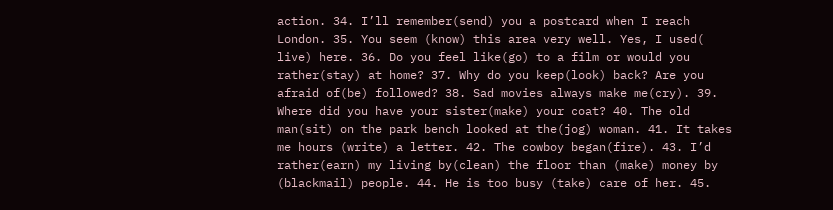action. 34. I’ll remember(send) you a postcard when I reach London. 35. You seem (know) this area very well. Yes, I used( live) here. 36. Do you feel like(go) to a film or would you rather(stay) at home? 37. Why do you keep(look) back? Are you afraid of(be) followed? 38. Sad movies always make me(cry). 39. Where did you have your sister(make) your coat? 40. The old man(sit) on the park bench looked at the(jog) woman. 41. It takes me hours (write) a letter. 42. The cowboy began(fire). 43. I’d rather(earn) my living by(clean) the floor than (make) money by (blackmail) people. 44. He is too busy (take) care of her. 45.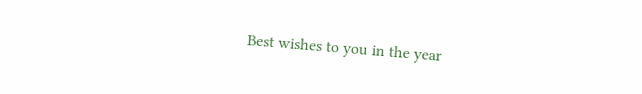Best wishes to you in the year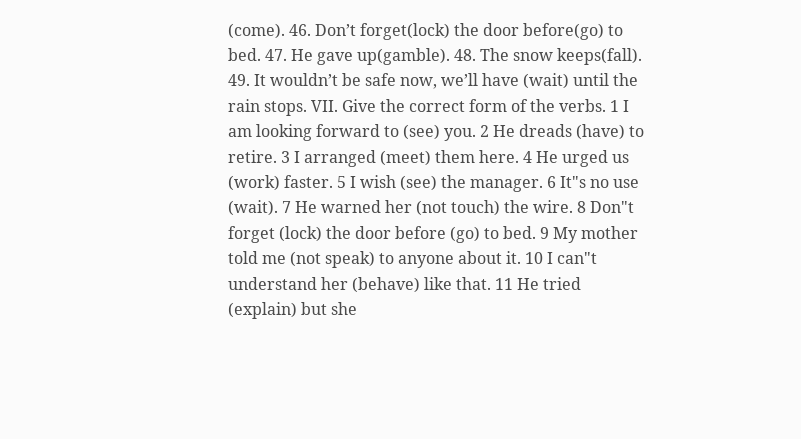(come). 46. Don’t forget(lock) the door before(go) to bed. 47. He gave up(gamble). 48. The snow keeps(fall). 49. It wouldn’t be safe now, we’ll have (wait) until the rain stops. VII. Give the correct form of the verbs. 1 I am looking forward to (see) you. 2 He dreads (have) to retire. 3 I arranged (meet) them here. 4 He urged us (work) faster. 5 I wish (see) the manager. 6 It"s no use (wait). 7 He warned her (not touch) the wire. 8 Don"t forget (lock) the door before (go) to bed. 9 My mother told me (not speak) to anyone about it. 10 I can"t understand her (behave) like that. 11 He tried (explain) but she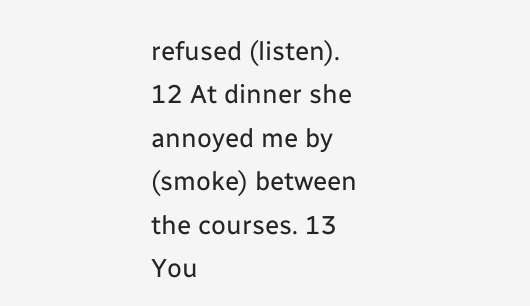refused (listen). 12 At dinner she annoyed me by (smoke) between the courses. 13 You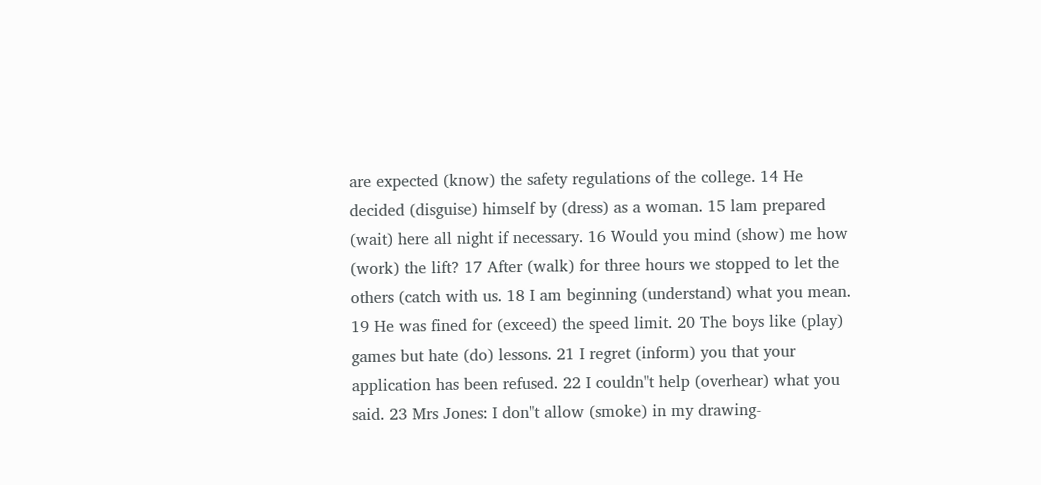are expected (know) the safety regulations of the college. 14 He decided (disguise) himself by (dress) as a woman. 15 lam prepared (wait) here all night if necessary. 16 Would you mind (show) me how (work) the lift? 17 After (walk) for three hours we stopped to let the others (catch with us. 18 I am beginning (understand) what you mean. 19 He was fined for (exceed) the speed limit. 20 The boys like (play) games but hate (do) lessons. 21 I regret (inform) you that your application has been refused. 22 I couldn"t help (overhear) what you said. 23 Mrs Jones: I don"t allow (smoke) in my drawing-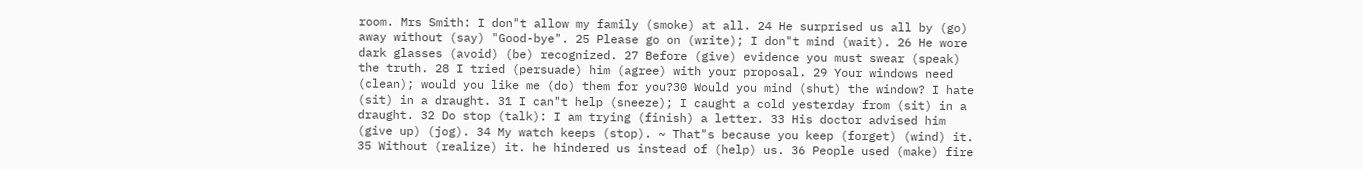room. Mrs Smith: I don"t allow my family (smoke) at all. 24 He surprised us all by (go) away without (say) "Good-bye". 25 Please go on (write); I don"t mind (wait). 26 He wore dark glasses (avoid) (be) recognized. 27 Before (give) evidence you must swear (speak) the truth. 28 I tried (persuade) him (agree) with your proposal. 29 Your windows need (clean); would you like me (do) them for you?30 Would you mind (shut) the window? I hate (sit) in a draught. 31 I can"t help (sneeze); I caught a cold yesterday from (sit) in a draught. 32 Do stop (talk): I am trying (finish) a letter. 33 His doctor advised him (give up) (jog). 34 My watch keeps (stop). ~ That"s because you keep (forget) (wind) it. 35 Without (realize) it. he hindered us instead of (help) us. 36 People used (make) fire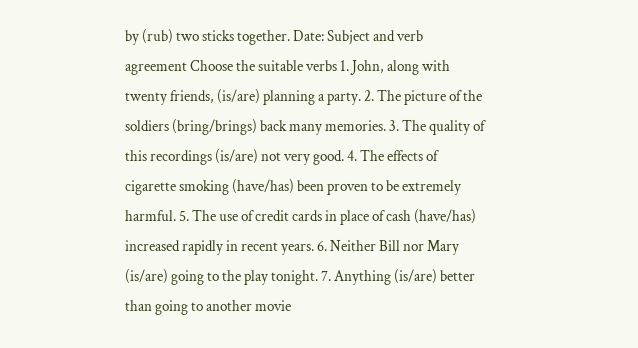by (rub) two sticks together. Date: Subject and verb agreement Choose the suitable verbs 1. John, along with twenty friends, (is/are) planning a party. 2. The picture of the soldiers (bring/brings) back many memories. 3. The quality of this recordings (is/are) not very good. 4. The effects of cigarette smoking (have/has) been proven to be extremely harmful. 5. The use of credit cards in place of cash (have/has) increased rapidly in recent years. 6. Neither Bill nor Mary (is/are) going to the play tonight. 7. Anything (is/are) better than going to another movie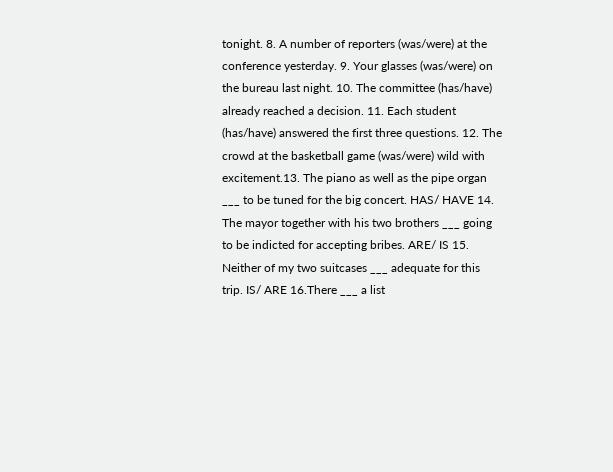tonight. 8. A number of reporters (was/were) at the conference yesterday. 9. Your glasses (was/were) on the bureau last night. 10. The committee (has/have) already reached a decision. 11. Each student (has/have) answered the first three questions. 12. The crowd at the basketball game (was/were) wild with excitement.13. The piano as well as the pipe organ ___ to be tuned for the big concert. HAS/ HAVE 14. The mayor together with his two brothers ___ going to be indicted for accepting bribes. ARE/ IS 15. Neither of my two suitcases ___ adequate for this trip. IS/ ARE 16.There ___ a list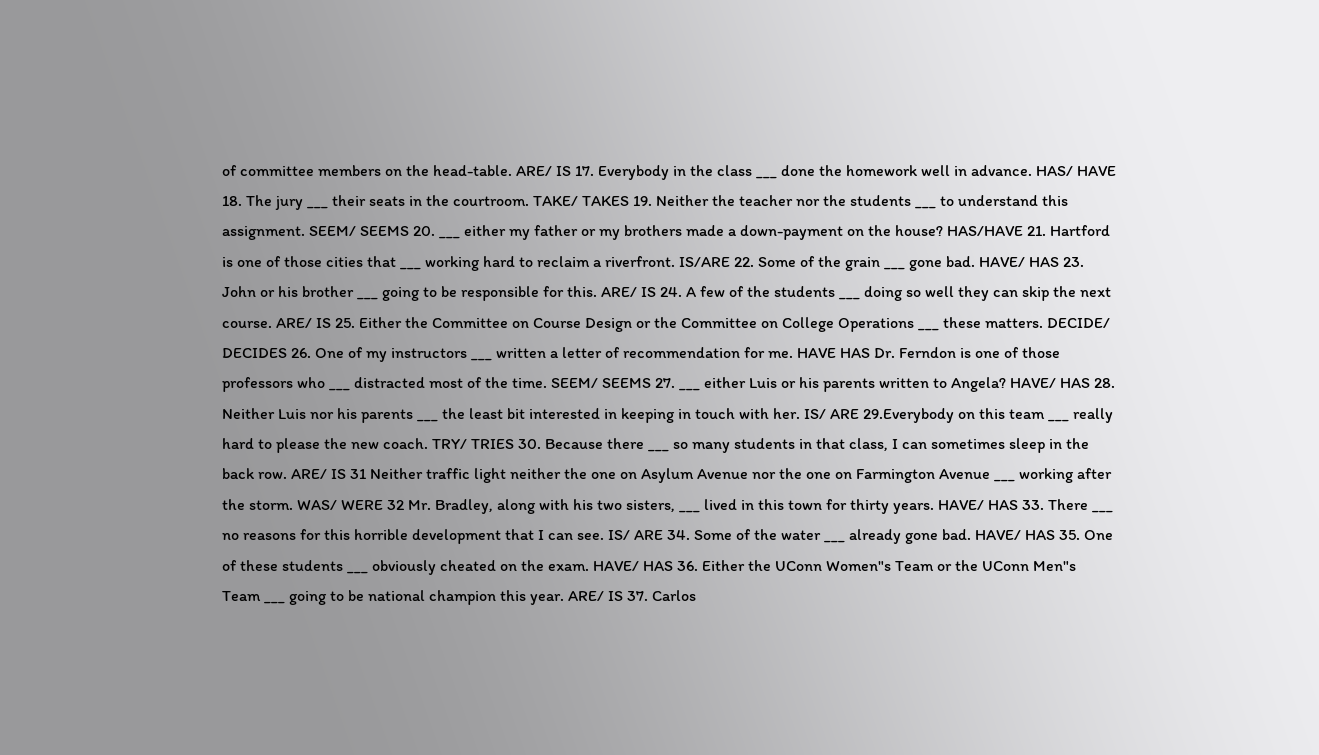of committee members on the head-table. ARE/ IS 17. Everybody in the class ___ done the homework well in advance. HAS/ HAVE 18. The jury ___ their seats in the courtroom. TAKE/ TAKES 19. Neither the teacher nor the students ___ to understand this assignment. SEEM/ SEEMS 20. ___ either my father or my brothers made a down-payment on the house? HAS/HAVE 21. Hartford is one of those cities that ___ working hard to reclaim a riverfront. IS/ARE 22. Some of the grain ___ gone bad. HAVE/ HAS 23. John or his brother ___ going to be responsible for this. ARE/ IS 24. A few of the students ___ doing so well they can skip the next course. ARE/ IS 25. Either the Committee on Course Design or the Committee on College Operations ___ these matters. DECIDE/ DECIDES 26. One of my instructors ___ written a letter of recommendation for me. HAVE HAS Dr. Ferndon is one of those professors who ___ distracted most of the time. SEEM/ SEEMS 27. ___ either Luis or his parents written to Angela? HAVE/ HAS 28. Neither Luis nor his parents ___ the least bit interested in keeping in touch with her. IS/ ARE 29.Everybody on this team ___ really hard to please the new coach. TRY/ TRIES 30. Because there ___ so many students in that class, I can sometimes sleep in the back row. ARE/ IS 31 Neither traffic light neither the one on Asylum Avenue nor the one on Farmington Avenue ___ working after the storm. WAS/ WERE 32 Mr. Bradley, along with his two sisters, ___ lived in this town for thirty years. HAVE/ HAS 33. There ___ no reasons for this horrible development that I can see. IS/ ARE 34. Some of the water ___ already gone bad. HAVE/ HAS 35. One of these students ___ obviously cheated on the exam. HAVE/ HAS 36. Either the UConn Women"s Team or the UConn Men"s Team ___ going to be national champion this year. ARE/ IS 37. Carlos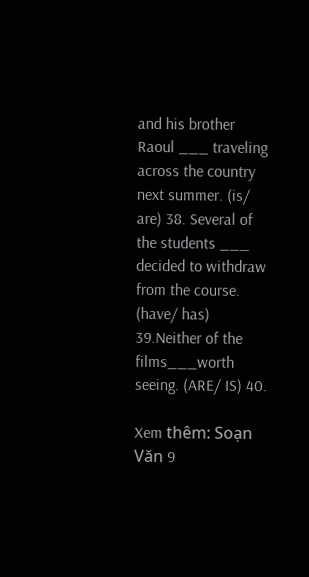and his brother Raoul ___ traveling across the country next summer. (is/ are) 38. Several of the students ___ decided to withdraw from the course. (have/ has) 39.Neither of the films___worth seeing. (ARE/ IS) 40.

Xem thêm: Soạn Văn 9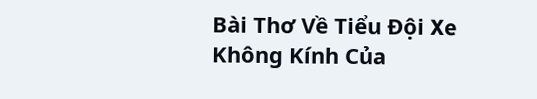Bài Thơ Về Tiểu Đội Xe Không Kính Của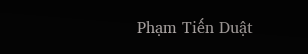Phạm Tiến Duật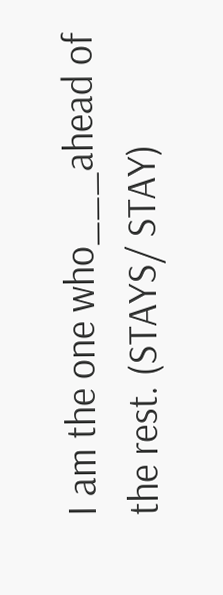I am the one who___ahead of the rest. (STAYS/ STAY)